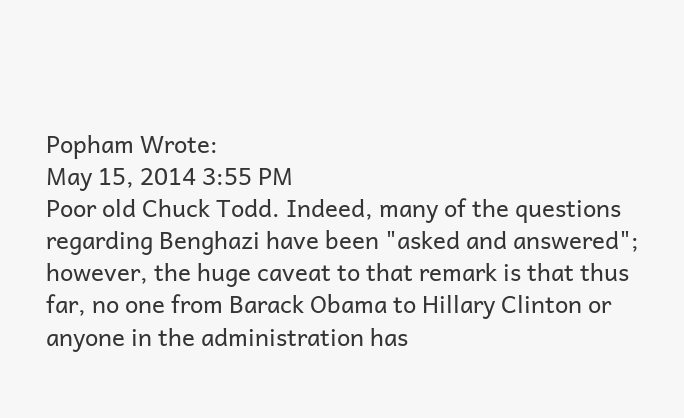Popham Wrote:
May 15, 2014 3:55 PM
Poor old Chuck Todd. Indeed, many of the questions regarding Benghazi have been "asked and answered"; however, the huge caveat to that remark is that thus far, no one from Barack Obama to Hillary Clinton or anyone in the administration has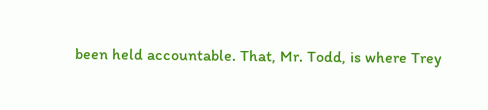been held accountable. That, Mr. Todd, is where Trey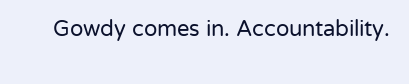Gowdy comes in. Accountability.